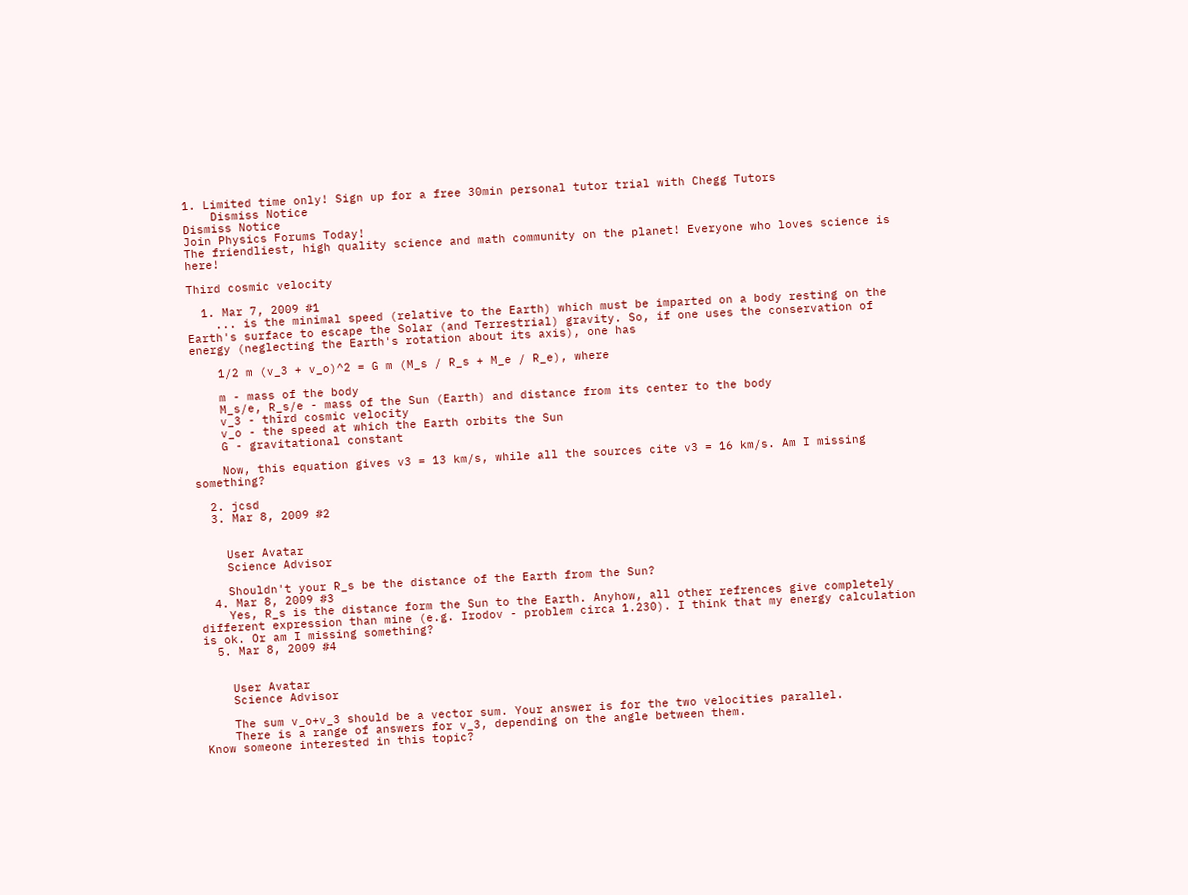1. Limited time only! Sign up for a free 30min personal tutor trial with Chegg Tutors
    Dismiss Notice
Dismiss Notice
Join Physics Forums Today!
The friendliest, high quality science and math community on the planet! Everyone who loves science is here!

Third cosmic velocity

  1. Mar 7, 2009 #1
    ... is the minimal speed (relative to the Earth) which must be imparted on a body resting on the Earth's surface to escape the Solar (and Terrestrial) gravity. So, if one uses the conservation of energy (neglecting the Earth's rotation about its axis), one has

    1/2 m (v_3 + v_o)^2 = G m (M_s / R_s + M_e / R_e), where

    m - mass of the body
    M_s/e, R_s/e - mass of the Sun (Earth) and distance from its center to the body
    v_3 - third cosmic velocity
    v_o - the speed at which the Earth orbits the Sun
    G - gravitational constant

    Now, this equation gives v3 = 13 km/s, while all the sources cite v3 = 16 km/s. Am I missing something?

  2. jcsd
  3. Mar 8, 2009 #2


    User Avatar
    Science Advisor

    Shouldn't your R_s be the distance of the Earth from the Sun?
  4. Mar 8, 2009 #3
    Yes, R_s is the distance form the Sun to the Earth. Anyhow, all other refrences give completely different expression than mine (e.g. Irodov - problem circa 1.230). I think that my energy calculation is ok. Or am I missing something?
  5. Mar 8, 2009 #4


    User Avatar
    Science Advisor

    The sum v_o+v_3 should be a vector sum. Your answer is for the two velocities parallel.
    There is a range of answers for v_3, depending on the angle between them.
Know someone interested in this topic?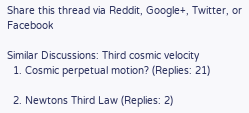Share this thread via Reddit, Google+, Twitter, or Facebook

Similar Discussions: Third cosmic velocity
  1. Cosmic perpetual motion? (Replies: 21)

  2. Newtons Third Law (Replies: 2)